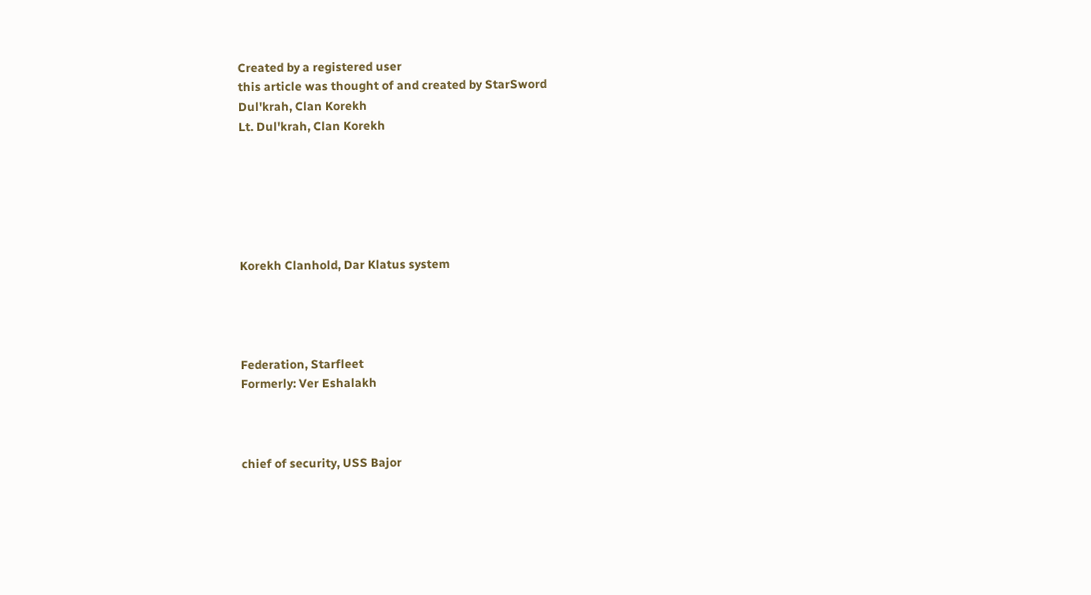Created by a registered user
this article was thought of and created by StarSword
Dul'krah, Clan Korekh
Lt. Dul'krah, Clan Korekh






Korekh Clanhold, Dar Klatus system




Federation, Starfleet
Formerly: Ver Eshalakh



chief of security, USS Bajor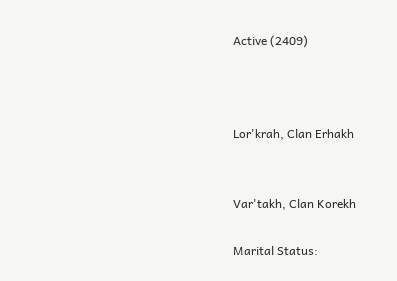Active (2409)



Lor'krah, Clan Erhakh


Var'takh, Clan Korekh

Marital Status: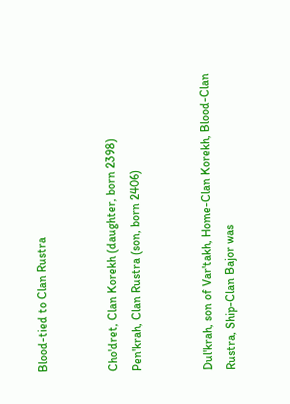Blood-tied to Clan Rustra


Cho'dret, Clan Korekh (daughter, born 2398)
Pen'krah, Clan Rustra (son, born 2406)


Dul'krah, son of Var'takh, Home-Clan Korekh, Blood-Clan Rustra, Ship-Clan Bajor was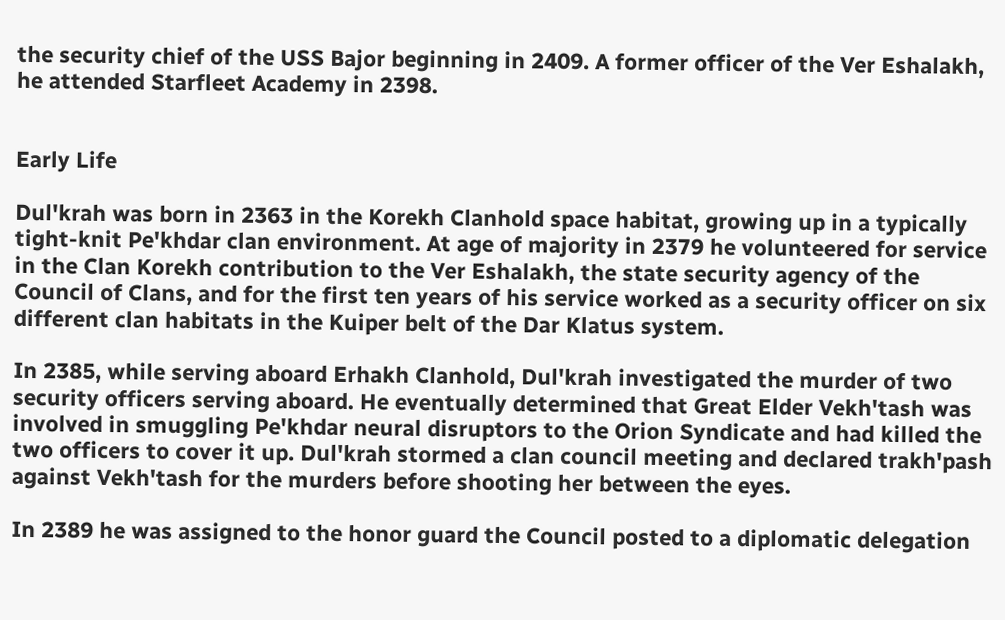the security chief of the USS Bajor beginning in 2409. A former officer of the Ver Eshalakh, he attended Starfleet Academy in 2398.


Early Life

Dul'krah was born in 2363 in the Korekh Clanhold space habitat, growing up in a typically tight-knit Pe'khdar clan environment. At age of majority in 2379 he volunteered for service in the Clan Korekh contribution to the Ver Eshalakh, the state security agency of the Council of Clans, and for the first ten years of his service worked as a security officer on six different clan habitats in the Kuiper belt of the Dar Klatus system.

In 2385, while serving aboard Erhakh Clanhold, Dul'krah investigated the murder of two security officers serving aboard. He eventually determined that Great Elder Vekh'tash was involved in smuggling Pe'khdar neural disruptors to the Orion Syndicate and had killed the two officers to cover it up. Dul'krah stormed a clan council meeting and declared trakh'pash against Vekh'tash for the murders before shooting her between the eyes.

In 2389 he was assigned to the honor guard the Council posted to a diplomatic delegation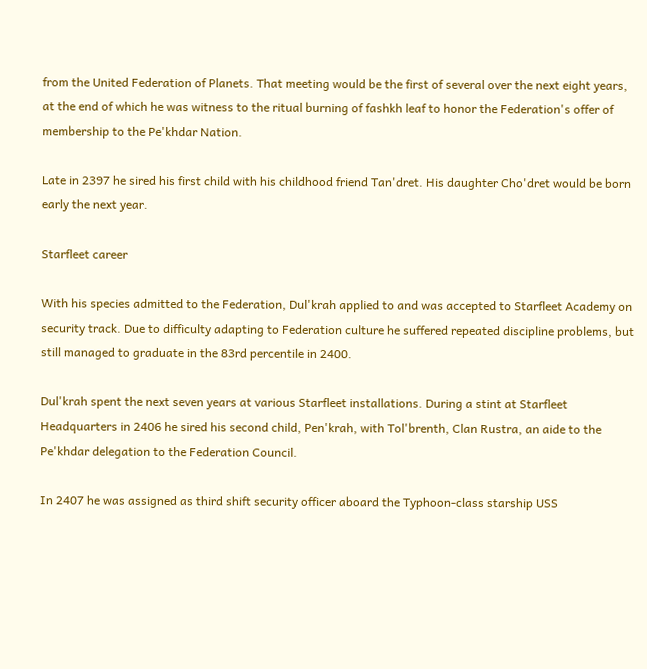from the United Federation of Planets. That meeting would be the first of several over the next eight years, at the end of which he was witness to the ritual burning of fashkh leaf to honor the Federation's offer of membership to the Pe'khdar Nation.

Late in 2397 he sired his first child with his childhood friend Tan'dret. His daughter Cho'dret would be born early the next year.

Starfleet career

With his species admitted to the Federation, Dul'krah applied to and was accepted to Starfleet Academy on security track. Due to difficulty adapting to Federation culture he suffered repeated discipline problems, but still managed to graduate in the 83rd percentile in 2400.

Dul'krah spent the next seven years at various Starfleet installations. During a stint at Starfleet Headquarters in 2406 he sired his second child, Pen'krah, with Tol'brenth, Clan Rustra, an aide to the Pe'khdar delegation to the Federation Council.

In 2407 he was assigned as third shift security officer aboard the Typhoon-class starship USS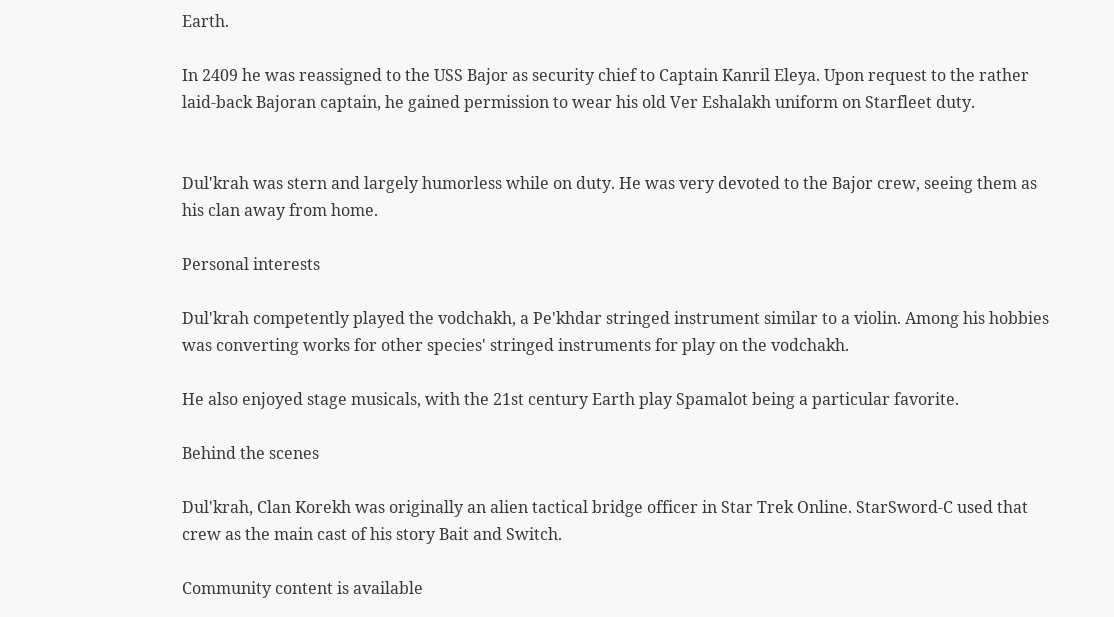Earth.

In 2409 he was reassigned to the USS Bajor as security chief to Captain Kanril Eleya. Upon request to the rather laid-back Bajoran captain, he gained permission to wear his old Ver Eshalakh uniform on Starfleet duty.


Dul'krah was stern and largely humorless while on duty. He was very devoted to the Bajor crew, seeing them as his clan away from home.

Personal interests

Dul'krah competently played the vodchakh, a Pe'khdar stringed instrument similar to a violin. Among his hobbies was converting works for other species' stringed instruments for play on the vodchakh.

He also enjoyed stage musicals, with the 21st century Earth play Spamalot being a particular favorite.

Behind the scenes

Dul'krah, Clan Korekh was originally an alien tactical bridge officer in Star Trek Online. StarSword-C used that crew as the main cast of his story Bait and Switch.

Community content is available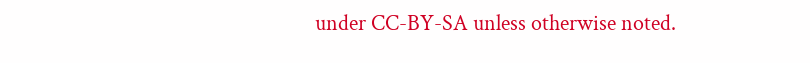under CC-BY-SA unless otherwise noted.